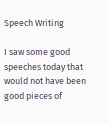Speech Writing

I saw some good speeches today that would not have been good pieces of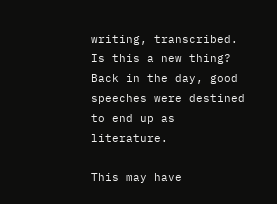writing, transcribed.  Is this a new thing?  Back in the day, good speeches were destined to end up as literature.

This may have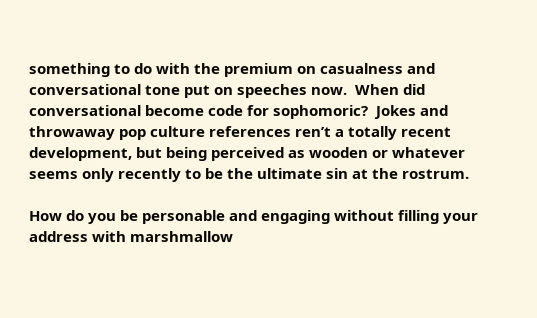something to do with the premium on casualness and conversational tone put on speeches now.  When did conversational become code for sophomoric?  Jokes and throwaway pop culture references ren’t a totally recent development, but being perceived as wooden or whatever seems only recently to be the ultimate sin at the rostrum.

How do you be personable and engaging without filling your address with marshmallow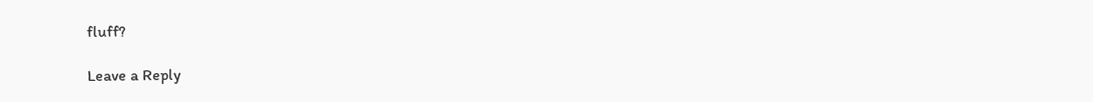fluff?

Leave a Reply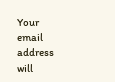Your email address will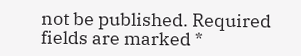not be published. Required fields are marked *